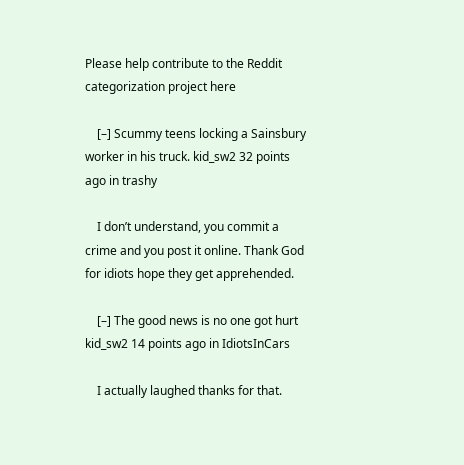Please help contribute to the Reddit categorization project here

    [–] Scummy teens locking a Sainsbury worker in his truck. kid_sw2 32 points ago in trashy

    I don’t understand, you commit a crime and you post it online. Thank God for idiots hope they get apprehended.

    [–] The good news is no one got hurt kid_sw2 14 points ago in IdiotsInCars

    I actually laughed thanks for that.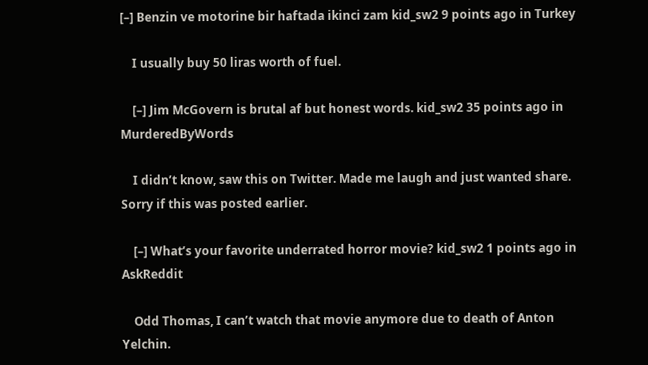[–] Benzin ve motorine bir haftada ikinci zam kid_sw2 9 points ago in Turkey

    I usually buy 50 liras worth of fuel.

    [–] Jim McGovern is brutal af but honest words. kid_sw2 35 points ago in MurderedByWords

    I didn’t know, saw this on Twitter. Made me laugh and just wanted share. Sorry if this was posted earlier.

    [–] What’s your favorite underrated horror movie? kid_sw2 1 points ago in AskReddit

    Odd Thomas, I can’t watch that movie anymore due to death of Anton Yelchin.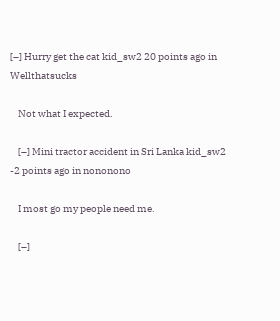[–] Hurry get the cat kid_sw2 20 points ago in Wellthatsucks

    Not what I expected.

    [–] Mini tractor accident in Sri Lanka kid_sw2 -2 points ago in nononono

    I most go my people need me.

    [–]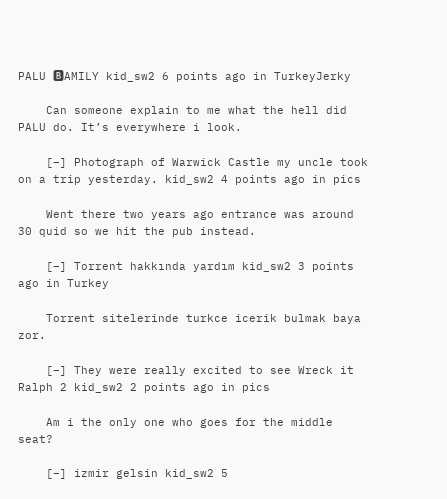PALU 🅱AMILY kid_sw2 6 points ago in TurkeyJerky

    Can someone explain to me what the hell did PALU do. It’s everywhere i look.

    [–] Photograph of Warwick Castle my uncle took on a trip yesterday. kid_sw2 4 points ago in pics

    Went there two years ago entrance was around 30 quid so we hit the pub instead.

    [–] Torrent hakkında yardım kid_sw2 3 points ago in Turkey

    Torrent sitelerinde turkce icerik bulmak baya zor.

    [–] They were really excited to see Wreck it Ralph 2 kid_sw2 2 points ago in pics

    Am i the only one who goes for the middle seat?

    [–] izmir gelsin kid_sw2 5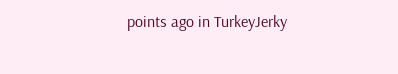points ago in TurkeyJerky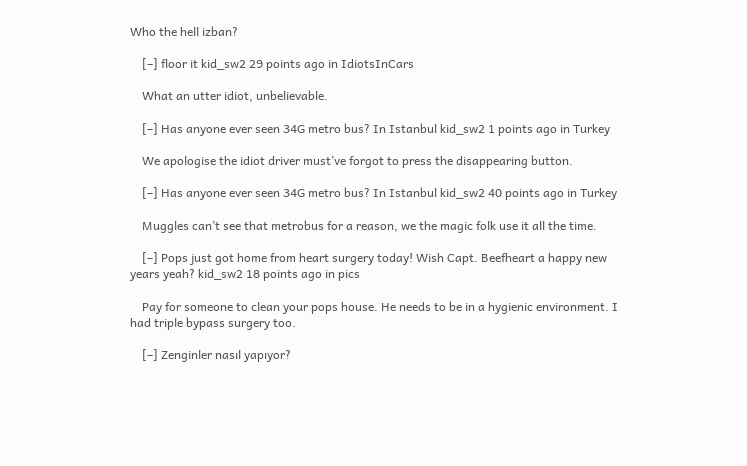Who the hell izban?

    [–] floor it kid_sw2 29 points ago in IdiotsInCars

    What an utter idiot, unbelievable.

    [–] Has anyone ever seen 34G metro bus? In Istanbul kid_sw2 1 points ago in Turkey

    We apologise the idiot driver must’ve forgot to press the disappearing button.

    [–] Has anyone ever seen 34G metro bus? In Istanbul kid_sw2 40 points ago in Turkey

    Muggles can’t see that metrobus for a reason, we the magic folk use it all the time.

    [–] Pops just got home from heart surgery today! Wish Capt. Beefheart a happy new years yeah? kid_sw2 18 points ago in pics

    Pay for someone to clean your pops house. He needs to be in a hygienic environment. I had triple bypass surgery too.

    [–] Zenginler nasıl yapıyor?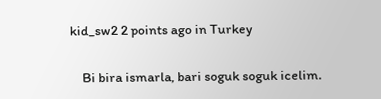kid_sw2 2 points ago in Turkey

    Bi bira ismarla, bari soguk soguk icelim.